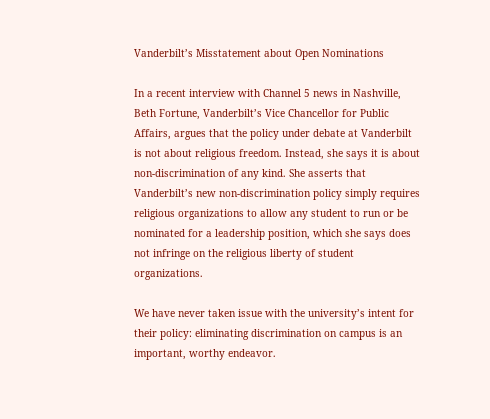Vanderbilt’s Misstatement about Open Nominations

In a recent interview with Channel 5 news in Nashville, Beth Fortune, Vanderbilt’s Vice Chancellor for Public Affairs, argues that the policy under debate at Vanderbilt is not about religious freedom. Instead, she says it is about non-discrimination of any kind. She asserts that Vanderbilt’s new non-discrimination policy simply requires religious organizations to allow any student to run or be nominated for a leadership position, which she says does not infringe on the religious liberty of student organizations.

We have never taken issue with the university’s intent for their policy: eliminating discrimination on campus is an important, worthy endeavor.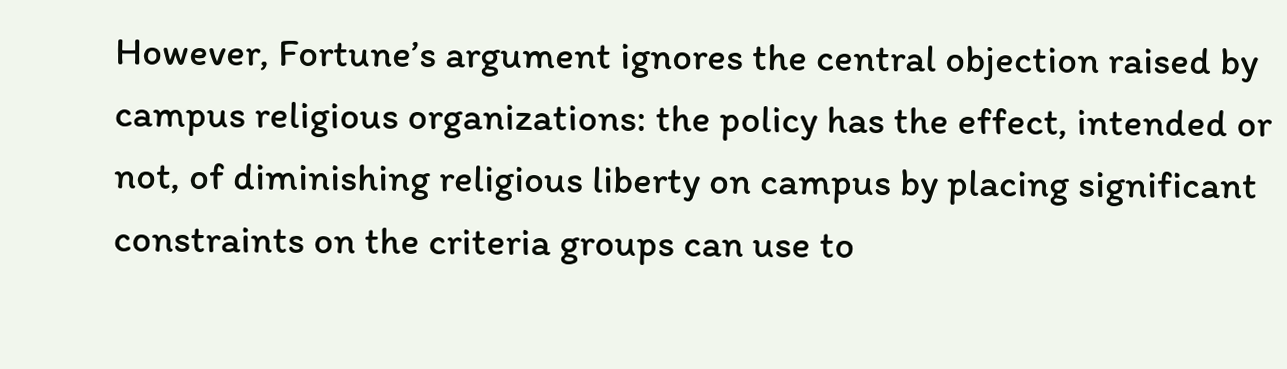However, Fortune’s argument ignores the central objection raised by campus religious organizations: the policy has the effect, intended or not, of diminishing religious liberty on campus by placing significant constraints on the criteria groups can use to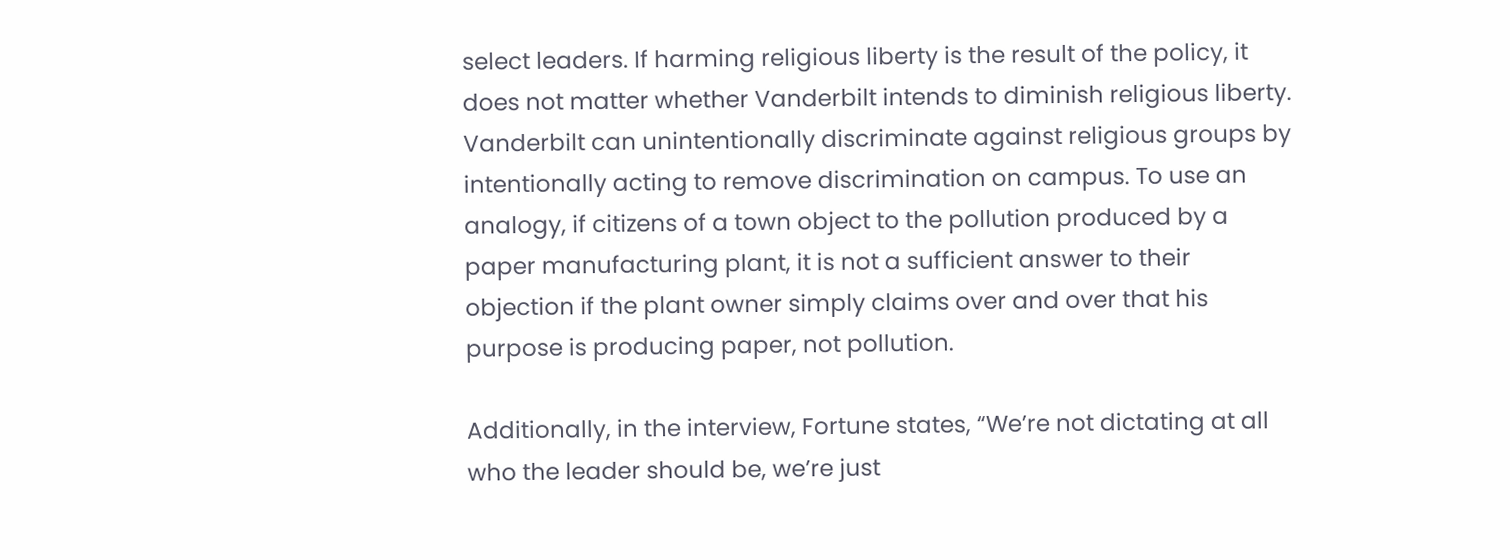select leaders. If harming religious liberty is the result of the policy, it does not matter whether Vanderbilt intends to diminish religious liberty. Vanderbilt can unintentionally discriminate against religious groups by intentionally acting to remove discrimination on campus. To use an analogy, if citizens of a town object to the pollution produced by a paper manufacturing plant, it is not a sufficient answer to their objection if the plant owner simply claims over and over that his purpose is producing paper, not pollution.

Additionally, in the interview, Fortune states, “We’re not dictating at all who the leader should be, we’re just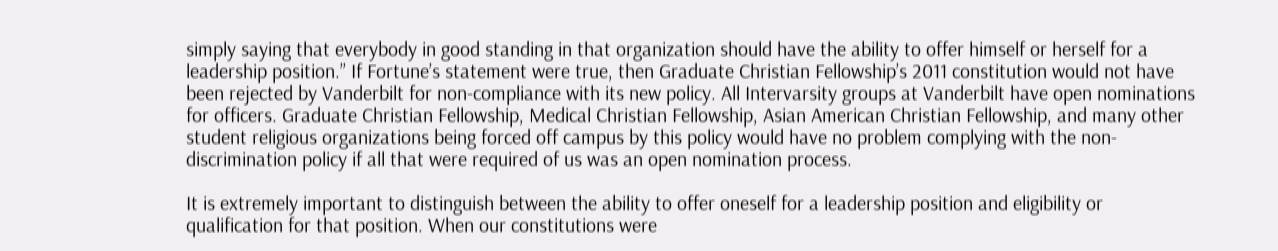simply saying that everybody in good standing in that organization should have the ability to offer himself or herself for a leadership position.” If Fortune’s statement were true, then Graduate Christian Fellowship’s 2011 constitution would not have been rejected by Vanderbilt for non-compliance with its new policy. All Intervarsity groups at Vanderbilt have open nominations for officers. Graduate Christian Fellowship, Medical Christian Fellowship, Asian American Christian Fellowship, and many other student religious organizations being forced off campus by this policy would have no problem complying with the non-discrimination policy if all that were required of us was an open nomination process.

It is extremely important to distinguish between the ability to offer oneself for a leadership position and eligibility or qualification for that position. When our constitutions were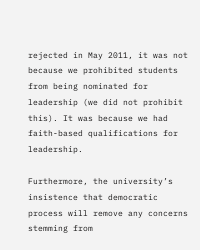rejected in May 2011, it was not because we prohibited students from being nominated for leadership (we did not prohibit this). It was because we had faith-based qualifications for leadership.

Furthermore, the university’s insistence that democratic process will remove any concerns stemming from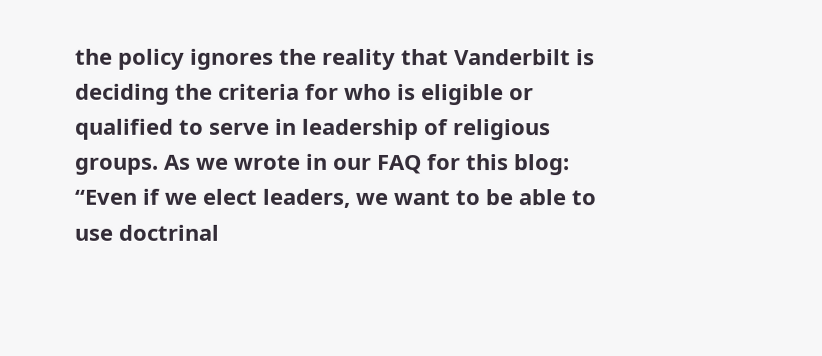the policy ignores the reality that Vanderbilt is deciding the criteria for who is eligible or qualified to serve in leadership of religious groups. As we wrote in our FAQ for this blog: “Even if we elect leaders, we want to be able to use doctrinal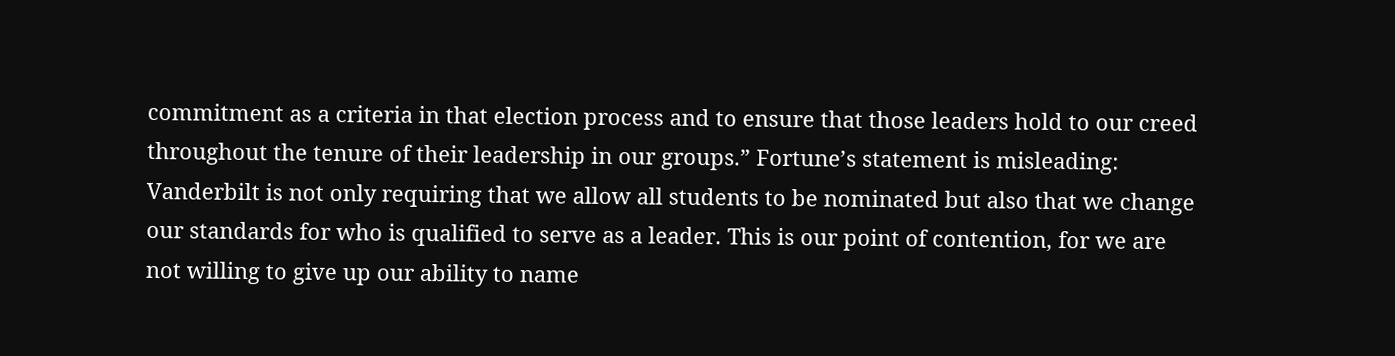commitment as a criteria in that election process and to ensure that those leaders hold to our creed throughout the tenure of their leadership in our groups.” Fortune’s statement is misleading: Vanderbilt is not only requiring that we allow all students to be nominated but also that we change our standards for who is qualified to serve as a leader. This is our point of contention, for we are not willing to give up our ability to name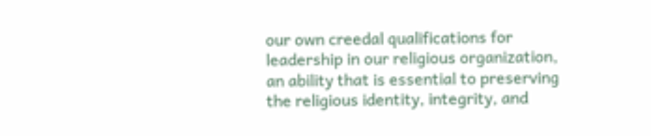our own creedal qualifications for leadership in our religious organization, an ability that is essential to preserving the religious identity, integrity, and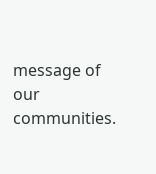message of our communities.